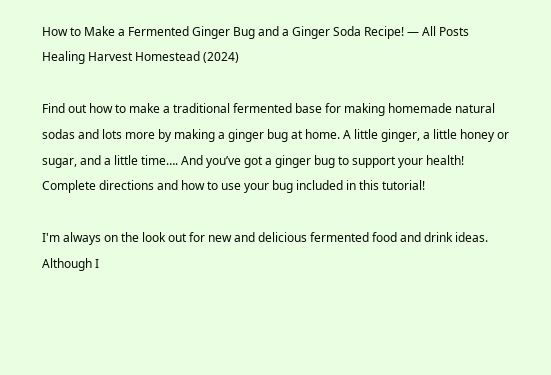How to Make a Fermented Ginger Bug and a Ginger Soda Recipe! — All Posts Healing Harvest Homestead (2024)

Find out how to make a traditional fermented base for making homemade natural sodas and lots more by making a ginger bug at home. A little ginger, a little honey or sugar, and a little time…. And you’ve got a ginger bug to support your health! Complete directions and how to use your bug included in this tutorial!

I'm always on the look out for new and delicious fermented food and drink ideas. Although I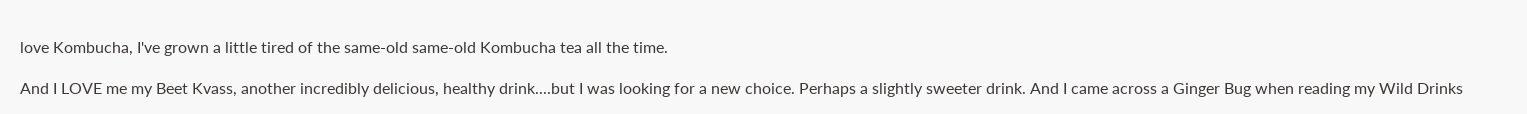love Kombucha, I've grown a little tired of the same-old same-old Kombucha tea all the time.

And I LOVE me my Beet Kvass, another incredibly delicious, healthy drink....but I was looking for a new choice. Perhaps a slightly sweeter drink. And I came across a Ginger Bug when reading my Wild Drinks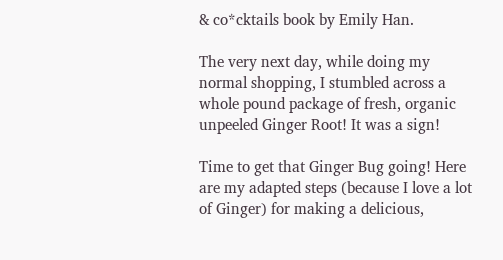& co*cktails book by Emily Han.

The very next day, while doing my normal shopping, I stumbled across a whole pound package of fresh, organic unpeeled Ginger Root! It was a sign!

Time to get that Ginger Bug going! Here are my adapted steps (because I love a lot of Ginger) for making a delicious,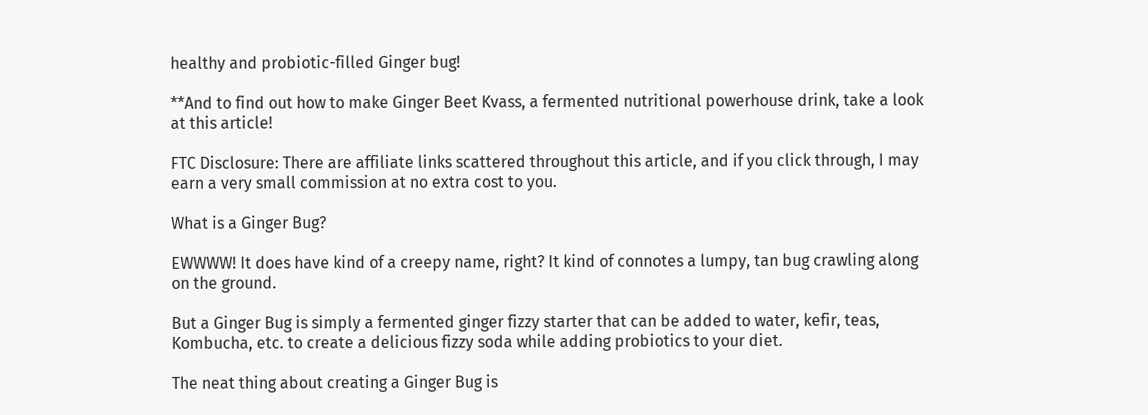healthy and probiotic-filled Ginger bug!

**And to find out how to make Ginger Beet Kvass, a fermented nutritional powerhouse drink, take a look at this article!

FTC Disclosure: There are affiliate links scattered throughout this article, and if you click through, I may earn a very small commission at no extra cost to you.

What is a Ginger Bug?

EWWWW! It does have kind of a creepy name, right? It kind of connotes a lumpy, tan bug crawling along on the ground.

But a Ginger Bug is simply a fermented ginger fizzy starter that can be added to water, kefir, teas, Kombucha, etc. to create a delicious fizzy soda while adding probiotics to your diet.

The neat thing about creating a Ginger Bug is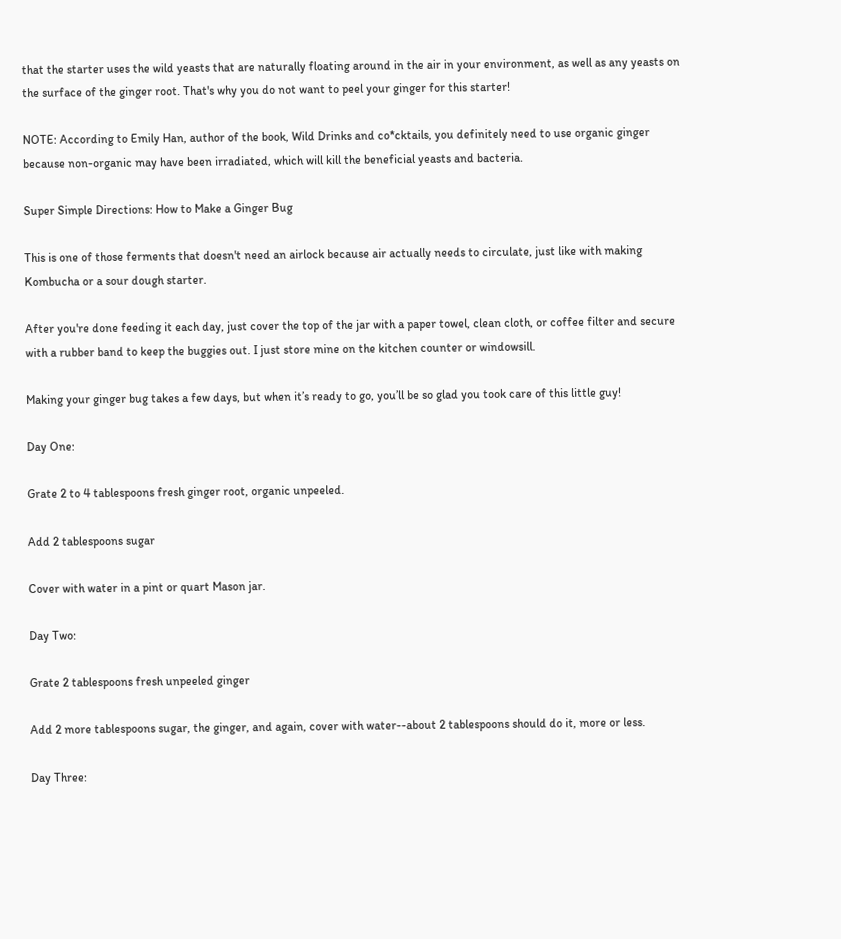that the starter uses the wild yeasts that are naturally floating around in the air in your environment, as well as any yeasts on the surface of the ginger root. That's why you do not want to peel your ginger for this starter!

NOTE: According to Emily Han, author of the book, Wild Drinks and co*cktails, you definitely need to use organic ginger because non-organic may have been irradiated, which will kill the beneficial yeasts and bacteria.

Super Simple Directions: How to Make a Ginger Bug

This is one of those ferments that doesn't need an airlock because air actually needs to circulate, just like with making Kombucha or a sour dough starter.

After you're done feeding it each day, just cover the top of the jar with a paper towel, clean cloth, or coffee filter and secure with a rubber band to keep the buggies out. I just store mine on the kitchen counter or windowsill.

Making your ginger bug takes a few days, but when it’s ready to go, you’ll be so glad you took care of this little guy!

Day One:

Grate 2 to 4 tablespoons fresh ginger root, organic unpeeled.

Add 2 tablespoons sugar

Cover with water in a pint or quart Mason jar.

Day Two:

Grate 2 tablespoons fresh unpeeled ginger

Add 2 more tablespoons sugar, the ginger, and again, cover with water--about 2 tablespoons should do it, more or less.

Day Three: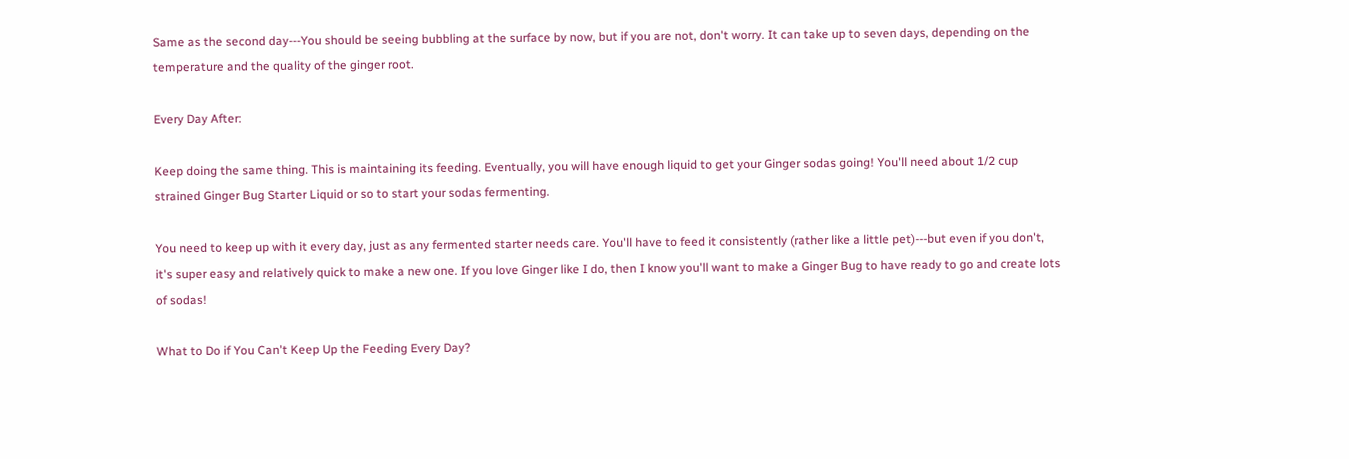Same as the second day---You should be seeing bubbling at the surface by now, but if you are not, don't worry. It can take up to seven days, depending on the temperature and the quality of the ginger root.

Every Day After:

Keep doing the same thing. This is maintaining its feeding. Eventually, you will have enough liquid to get your Ginger sodas going! You'll need about 1/2 cup strained Ginger Bug Starter Liquid or so to start your sodas fermenting.

You need to keep up with it every day, just as any fermented starter needs care. You'll have to feed it consistently (rather like a little pet)---but even if you don't, it's super easy and relatively quick to make a new one. If you love Ginger like I do, then I know you'll want to make a Ginger Bug to have ready to go and create lots of sodas!

What to Do if You Can't Keep Up the Feeding Every Day?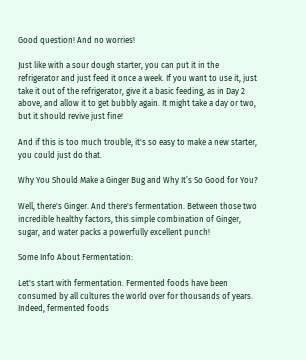Good question! And no worries!

Just like with a sour dough starter, you can put it in the refrigerator and just feed it once a week. If you want to use it, just take it out of the refrigerator, give it a basic feeding, as in Day 2 above, and allow it to get bubbly again. It might take a day or two, but it should revive just fine!

And if this is too much trouble, it's so easy to make a new starter, you could just do that.

Why You Should Make a Ginger Bug and Why It’s So Good for You?

Well, there's Ginger. And there's fermentation. Between those two incredible healthy factors, this simple combination of Ginger, sugar, and water packs a powerfully excellent punch!

Some Info About Fermentation:

Let's start with fermentation. Fermented foods have been consumed by all cultures the world over for thousands of years. Indeed, fermented foods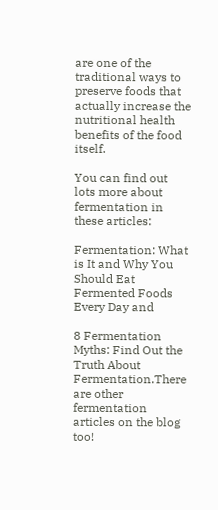are one of the traditional ways to preserve foods that actually increase the nutritional health benefits of the food itself.

You can find out lots more about fermentation in these articles:

Fermentation: What is It and Why You Should Eat Fermented Foods Every Day and

8 Fermentation Myths: Find Out the Truth About Fermentation.There are other fermentation articles on the blog too!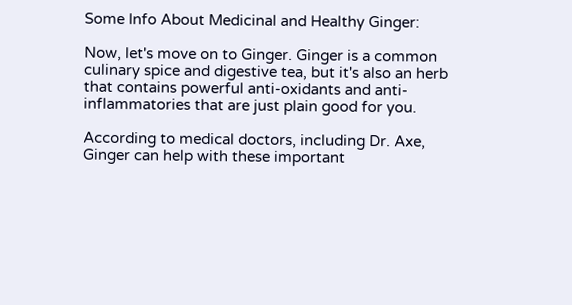Some Info About Medicinal and Healthy Ginger:

Now, let's move on to Ginger. Ginger is a common culinary spice and digestive tea, but it's also an herb that contains powerful anti-oxidants and anti-inflammatories that are just plain good for you.

According to medical doctors, including Dr. Axe, Ginger can help with these important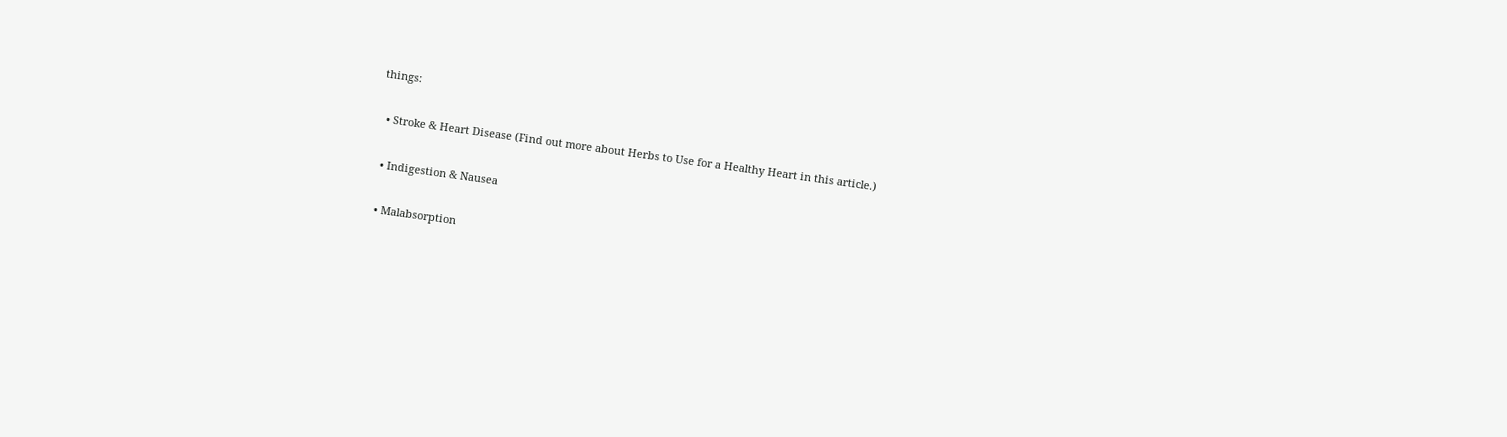things:

  • Stroke & Heart Disease (Find out more about Herbs to Use for a Healthy Heart in this article.)

  • Indigestion & Nausea

  • Malabsorption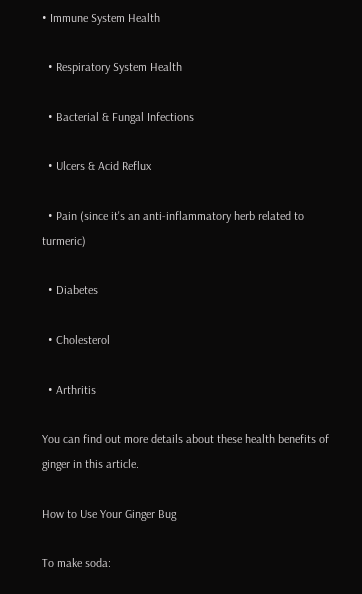• Immune System Health

  • Respiratory System Health

  • Bacterial & Fungal Infections

  • Ulcers & Acid Reflux

  • Pain (since it's an anti-inflammatory herb related to turmeric)

  • Diabetes

  • Cholesterol

  • Arthritis

You can find out more details about these health benefits of ginger in this article.

How to Use Your Ginger Bug

To make soda: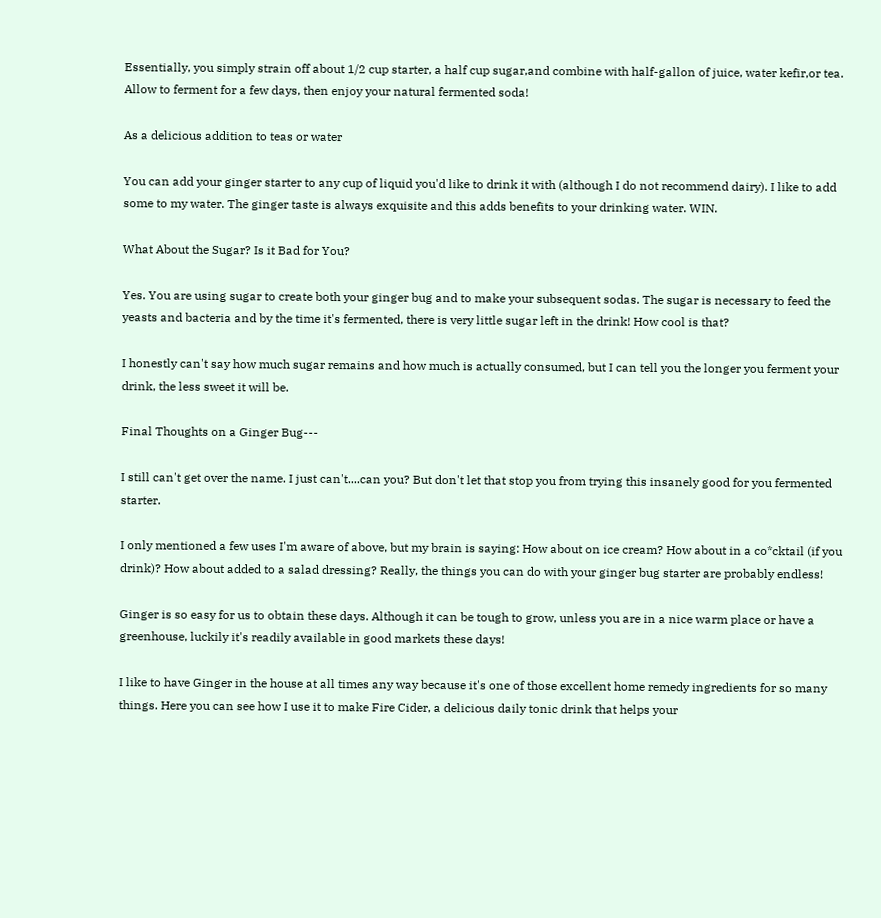Essentially, you simply strain off about 1/2 cup starter, a half cup sugar,and combine with half-gallon of juice, water kefir,or tea. Allow to ferment for a few days, then enjoy your natural fermented soda!

As a delicious addition to teas or water

You can add your ginger starter to any cup of liquid you'd like to drink it with (although I do not recommend dairy). I like to add some to my water. The ginger taste is always exquisite and this adds benefits to your drinking water. WIN.

What About the Sugar? Is it Bad for You?

Yes. You are using sugar to create both your ginger bug and to make your subsequent sodas. The sugar is necessary to feed the yeasts and bacteria and by the time it's fermented, there is very little sugar left in the drink! How cool is that?

I honestly can't say how much sugar remains and how much is actually consumed, but I can tell you the longer you ferment your drink, the less sweet it will be.

Final Thoughts on a Ginger Bug---

I still can't get over the name. I just can't....can you? But don't let that stop you from trying this insanely good for you fermented starter.

I only mentioned a few uses I'm aware of above, but my brain is saying: How about on ice cream? How about in a co*cktail (if you drink)? How about added to a salad dressing? Really, the things you can do with your ginger bug starter are probably endless!

Ginger is so easy for us to obtain these days. Although it can be tough to grow, unless you are in a nice warm place or have a greenhouse, luckily it's readily available in good markets these days!

I like to have Ginger in the house at all times any way because it's one of those excellent home remedy ingredients for so many things. Here you can see how I use it to make Fire Cider, a delicious daily tonic drink that helps your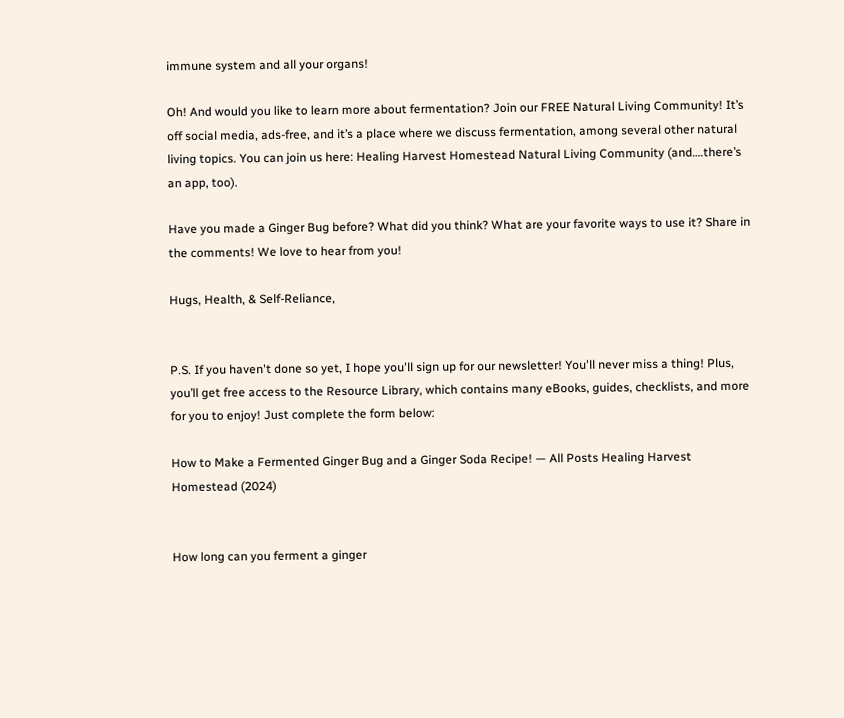immune system and all your organs!

Oh! And would you like to learn more about fermentation? Join our FREE Natural Living Community! It’s off social media, ads-free, and it’s a place where we discuss fermentation, among several other natural living topics. You can join us here: Healing Harvest Homestead Natural Living Community (and….there’s an app, too).

Have you made a Ginger Bug before? What did you think? What are your favorite ways to use it? Share in the comments! We love to hear from you!

Hugs, Health, & Self-Reliance,


P.S. If you haven't done so yet, I hope you'll sign up for our newsletter! You'll never miss a thing! Plus, you’ll get free access to the Resource Library, which contains many eBooks, guides, checklists, and more for you to enjoy! Just complete the form below:

How to Make a Fermented Ginger Bug and a Ginger Soda Recipe! — All Posts Healing Harvest Homestead (2024)


How long can you ferment a ginger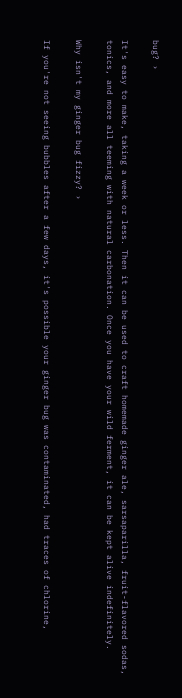bug? ›

It's easy to make, taking a week or less. Then it can be used to craft homemade ginger ale, sarsaparilla, fruit-flavored sodas, tonics, and more all teeming with natural carbonation. Once you have your wild ferment, it can be kept alive indefinitely.

Why isn't my ginger bug fizzy? ›

If you're not seeing bubbles after a few days, it's possible your ginger bug was contaminated, had traces of chlorine,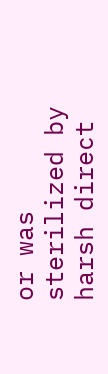or was sterilized by harsh direct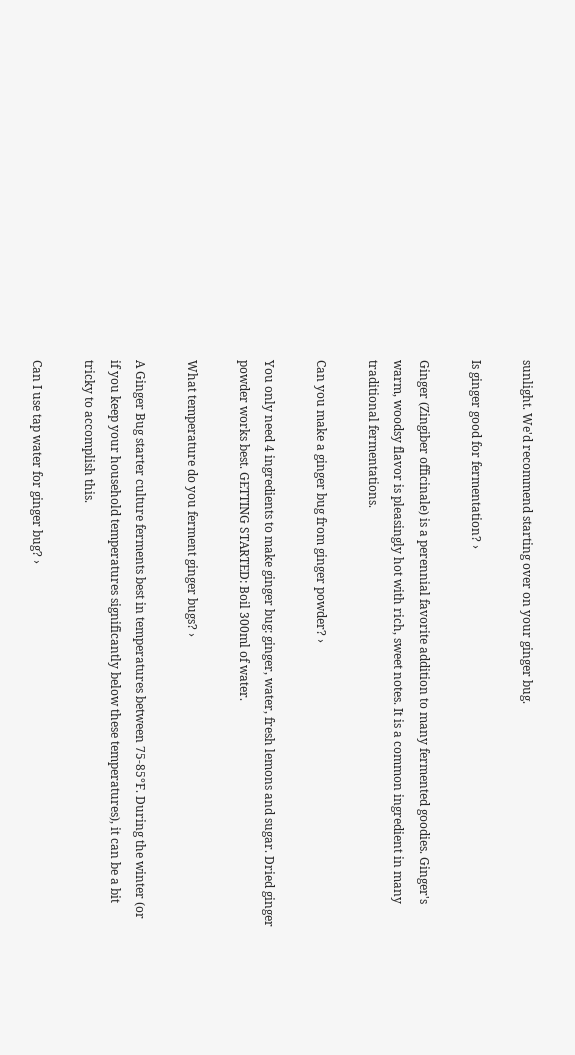sunlight. We'd recommend starting over on your ginger bug.

Is ginger good for fermentation? ›

Ginger (Zingiber officinale) is a perennial favorite addition to many fermented goodies. Ginger's warm, woodsy flavor is pleasingly hot with rich, sweet notes. It is a common ingredient in many traditional fermentations.

Can you make a ginger bug from ginger powder? ›

You only need 4 ingredients to make ginger bug: ginger, water, fresh lemons and sugar. Dried ginger powder works best. GETTING STARTED: Boil 300ml of water.

What temperature do you ferment ginger bugs? ›

A Ginger Bug starter culture ferments best in temperatures between 75-85°F. During the winter (or if you keep your household temperatures significantly below these temperatures), it can be a bit tricky to accomplish this.

Can I use tap water for ginger bug? ›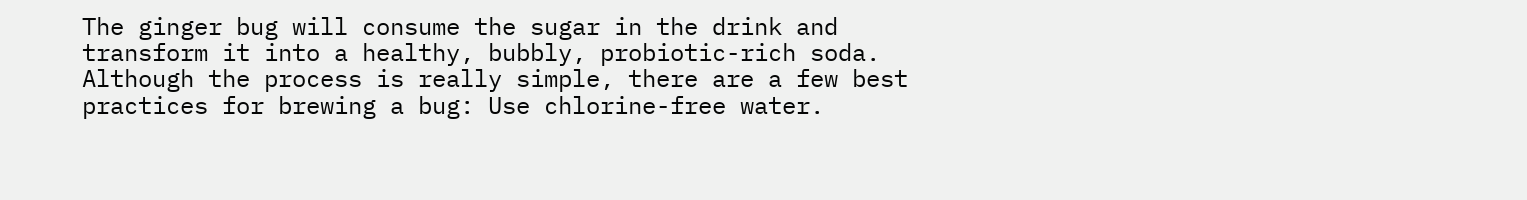The ginger bug will consume the sugar in the drink and transform it into a healthy, bubbly, probiotic-rich soda. Although the process is really simple, there are a few best practices for brewing a bug: Use chlorine-free water.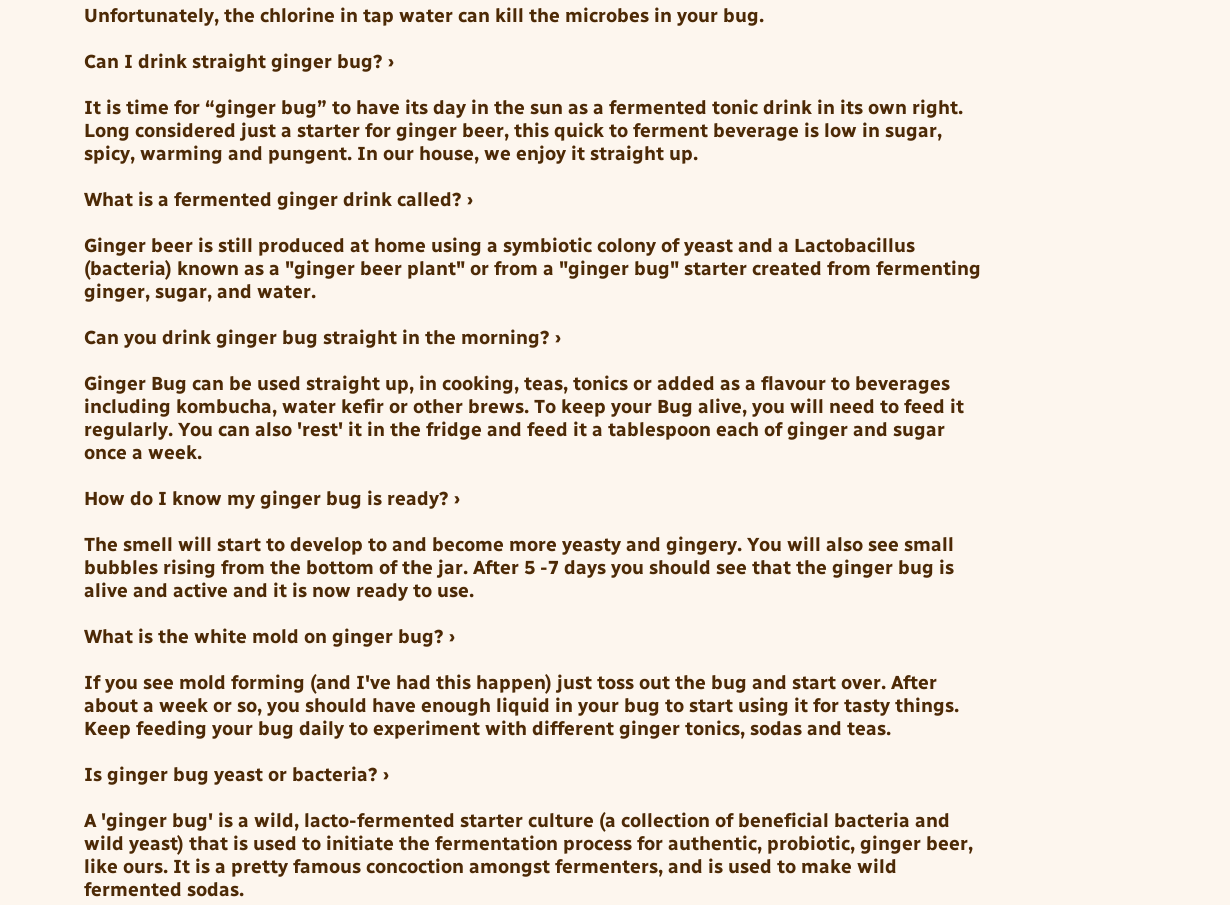Unfortunately, the chlorine in tap water can kill the microbes in your bug.

Can I drink straight ginger bug? ›

It is time for “ginger bug” to have its day in the sun as a fermented tonic drink in its own right. Long considered just a starter for ginger beer, this quick to ferment beverage is low in sugar, spicy, warming and pungent. In our house, we enjoy it straight up.

What is a fermented ginger drink called? ›

Ginger beer is still produced at home using a symbiotic colony of yeast and a Lactobacillus (bacteria) known as a "ginger beer plant" or from a "ginger bug" starter created from fermenting ginger, sugar, and water.

Can you drink ginger bug straight in the morning? ›

Ginger Bug can be used straight up, in cooking, teas, tonics or added as a flavour to beverages including kombucha, water kefir or other brews. To keep your Bug alive, you will need to feed it regularly. You can also 'rest' it in the fridge and feed it a tablespoon each of ginger and sugar once a week.

How do I know my ginger bug is ready? ›

The smell will start to develop to and become more yeasty and gingery. You will also see small bubbles rising from the bottom of the jar. After 5 -7 days you should see that the ginger bug is alive and active and it is now ready to use.

What is the white mold on ginger bug? ›

If you see mold forming (and I've had this happen) just toss out the bug and start over. After about a week or so, you should have enough liquid in your bug to start using it for tasty things. Keep feeding your bug daily to experiment with different ginger tonics, sodas and teas.

Is ginger bug yeast or bacteria? ›

A 'ginger bug' is a wild, lacto-fermented starter culture (a collection of beneficial bacteria and wild yeast) that is used to initiate the fermentation process for authentic, probiotic, ginger beer, like ours. It is a pretty famous concoction amongst fermenters, and is used to make wild fermented sodas.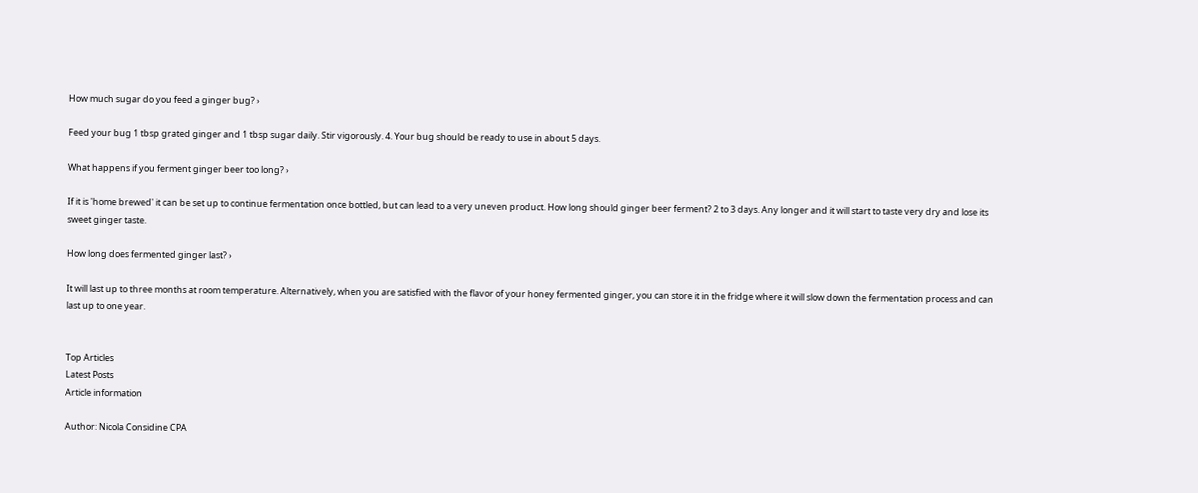How much sugar do you feed a ginger bug? ›

Feed your bug 1 tbsp grated ginger and 1 tbsp sugar daily. Stir vigorously. 4. Your bug should be ready to use in about 5 days.

What happens if you ferment ginger beer too long? ›

If it is 'home brewed' it can be set up to continue fermentation once bottled, but can lead to a very uneven product. How long should ginger beer ferment? 2 to 3 days. Any longer and it will start to taste very dry and lose its sweet ginger taste.

How long does fermented ginger last? ›

It will last up to three months at room temperature. Alternatively, when you are satisfied with the flavor of your honey fermented ginger, you can store it in the fridge where it will slow down the fermentation process and can last up to one year.


Top Articles
Latest Posts
Article information

Author: Nicola Considine CPA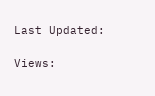Last Updated:

Views: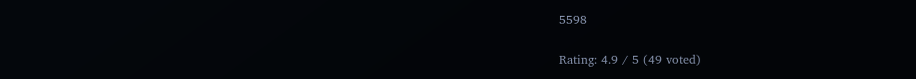5598

Rating: 4.9 / 5 (49 voted)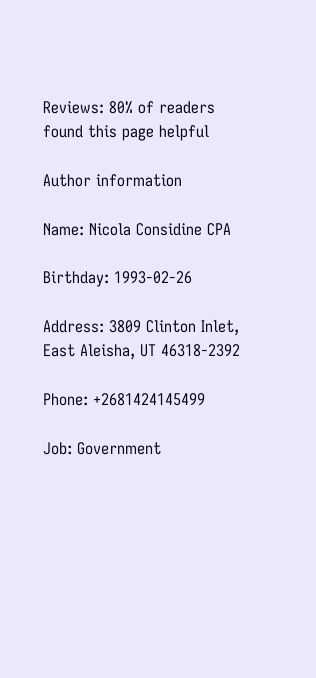Reviews: 80% of readers found this page helpful

Author information

Name: Nicola Considine CPA

Birthday: 1993-02-26

Address: 3809 Clinton Inlet, East Aleisha, UT 46318-2392

Phone: +2681424145499

Job: Government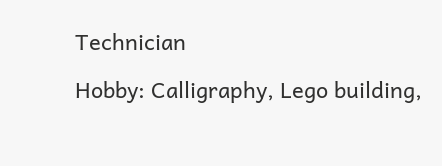Technician

Hobby: Calligraphy, Lego building,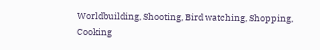Worldbuilding, Shooting, Bird watching, Shopping, Cooking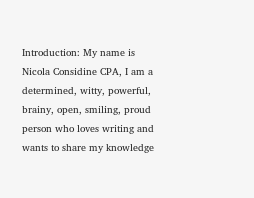Introduction: My name is Nicola Considine CPA, I am a determined, witty, powerful, brainy, open, smiling, proud person who loves writing and wants to share my knowledge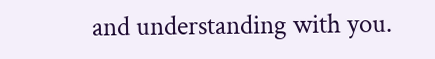and understanding with you.